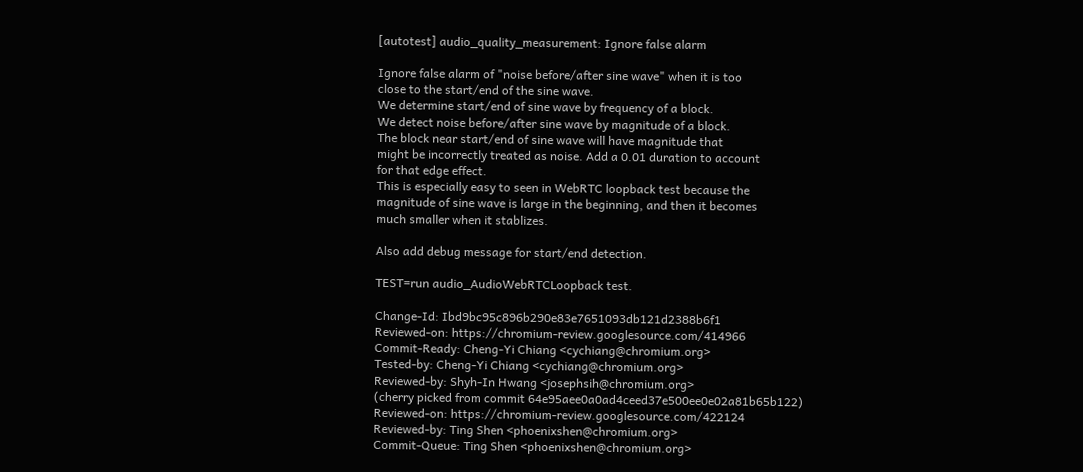[autotest] audio_quality_measurement: Ignore false alarm

Ignore false alarm of "noise before/after sine wave" when it is too
close to the start/end of the sine wave.
We determine start/end of sine wave by frequency of a block.
We detect noise before/after sine wave by magnitude of a block.
The block near start/end of sine wave will have magnitude that
might be incorrectly treated as noise. Add a 0.01 duration to account
for that edge effect.
This is especially easy to seen in WebRTC loopback test because the
magnitude of sine wave is large in the beginning, and then it becomes
much smaller when it stablizes.

Also add debug message for start/end detection.

TEST=run audio_AudioWebRTCLoopback test.

Change-Id: Ibd9bc95c896b290e83e7651093db121d2388b6f1
Reviewed-on: https://chromium-review.googlesource.com/414966
Commit-Ready: Cheng-Yi Chiang <cychiang@chromium.org>
Tested-by: Cheng-Yi Chiang <cychiang@chromium.org>
Reviewed-by: Shyh-In Hwang <josephsih@chromium.org>
(cherry picked from commit 64e95aee0a0ad4ceed37e500ee0e02a81b65b122)
Reviewed-on: https://chromium-review.googlesource.com/422124
Reviewed-by: Ting Shen <phoenixshen@chromium.org>
Commit-Queue: Ting Shen <phoenixshen@chromium.org>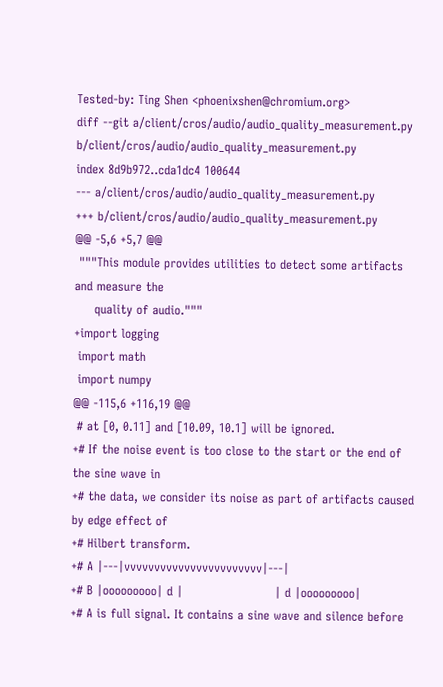Tested-by: Ting Shen <phoenixshen@chromium.org>
diff --git a/client/cros/audio/audio_quality_measurement.py b/client/cros/audio/audio_quality_measurement.py
index 8d9b972..cda1dc4 100644
--- a/client/cros/audio/audio_quality_measurement.py
+++ b/client/cros/audio/audio_quality_measurement.py
@@ -5,6 +5,7 @@
 """This module provides utilities to detect some artifacts and measure the
     quality of audio."""
+import logging
 import math
 import numpy
@@ -115,6 +116,19 @@
 # at [0, 0.11] and [10.09, 10.1] will be ignored.
+# If the noise event is too close to the start or the end of the sine wave in
+# the data, we consider its noise as part of artifacts caused by edge effect of
+# Hilbert transform.
+# A |---|vvvvvvvvvvvvvvvvvvvvvvv|---|
+# B |ooooooooo| d |                       | d |ooooooooo|
+# A is full signal. It contains a sine wave and silence before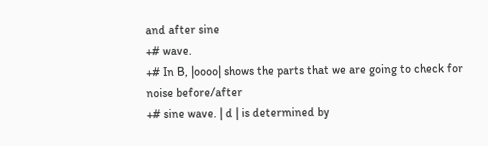and after sine
+# wave.
+# In B, |oooo| shows the parts that we are going to check for noise before/after
+# sine wave. | d | is determined by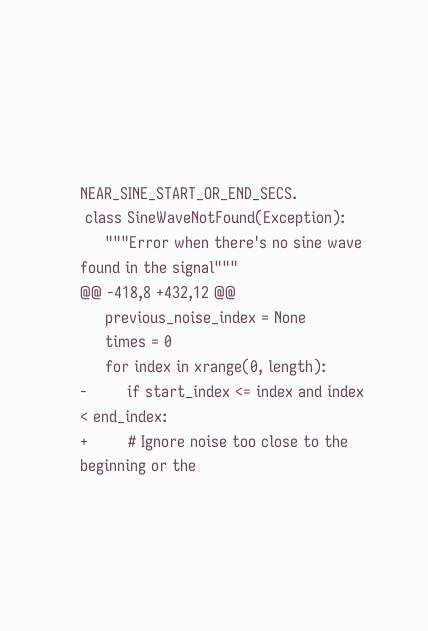NEAR_SINE_START_OR_END_SECS.
 class SineWaveNotFound(Exception):
     """Error when there's no sine wave found in the signal"""
@@ -418,8 +432,12 @@
     previous_noise_index = None
     times = 0
     for index in xrange(0, length):
-        if start_index <= index and index < end_index:
+        # Ignore noise too close to the beginning or the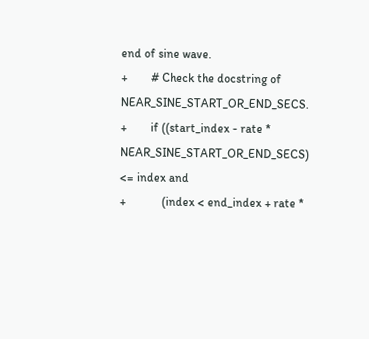end of sine wave.
+        # Check the docstring of NEAR_SINE_START_OR_END_SECS.
+        if ((start_index - rate * NEAR_SINE_START_OR_END_SECS) <= index and
+            (index < end_index + rate *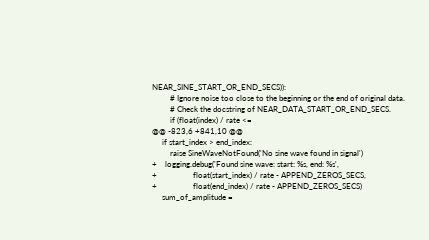NEAR_SINE_START_OR_END_SECS)):
         # Ignore noise too close to the beginning or the end of original data.
         # Check the docstring of NEAR_DATA_START_OR_END_SECS.
         if (float(index) / rate <=
@@ -823,6 +841,10 @@
     if start_index > end_index:
         raise SineWaveNotFound('No sine wave found in signal')
+    logging.debug('Found sine wave: start: %s, end: %s',
+                  float(start_index) / rate - APPEND_ZEROS_SECS,
+                  float(end_index) / rate - APPEND_ZEROS_SECS)
     sum_of_amplitude =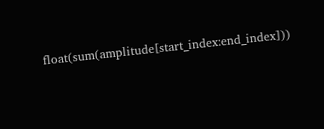float(sum(amplitude[start_index:end_index]))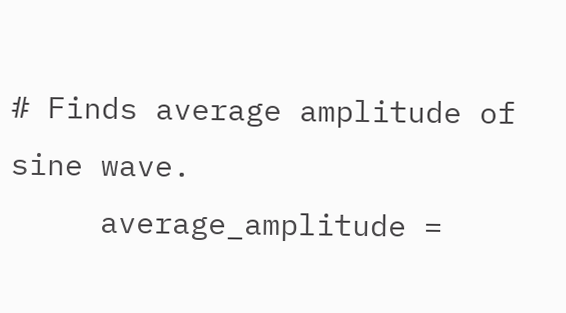# Finds average amplitude of sine wave.
     average_amplitude =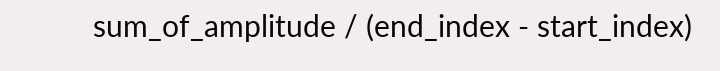sum_of_amplitude / (end_index - start_index)